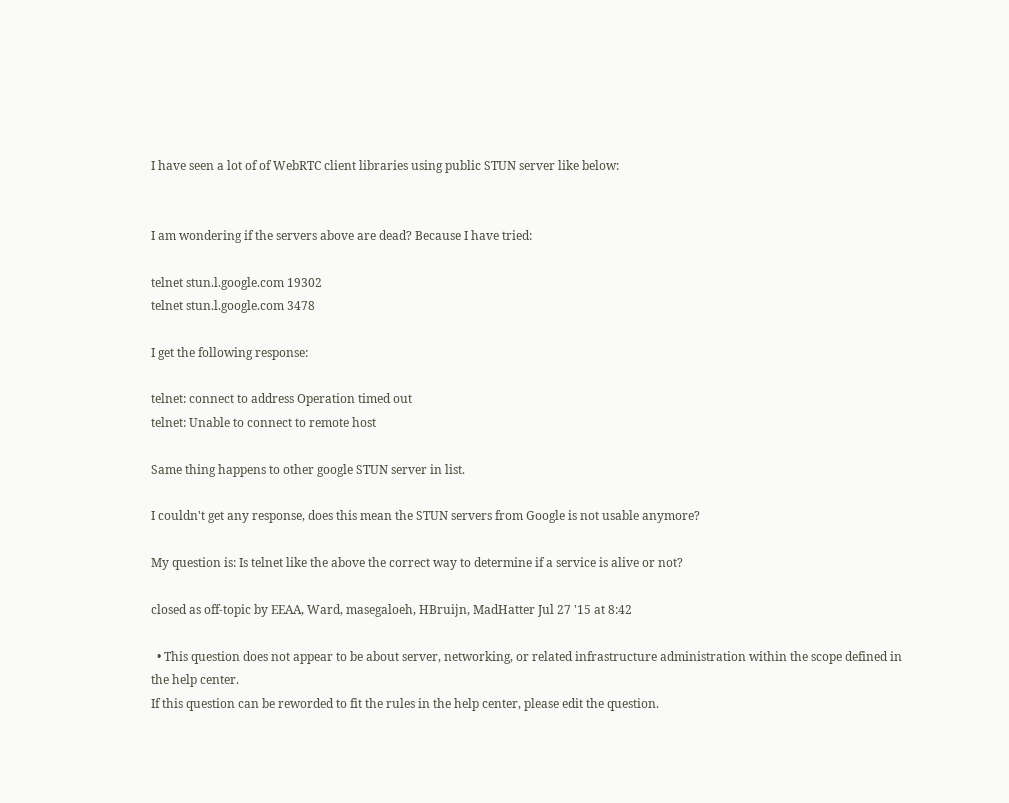I have seen a lot of of WebRTC client libraries using public STUN server like below:


I am wondering if the servers above are dead? Because I have tried:

telnet stun.l.google.com 19302
telnet stun.l.google.com 3478

I get the following response:

telnet: connect to address Operation timed out
telnet: Unable to connect to remote host

Same thing happens to other google STUN server in list.

I couldn't get any response, does this mean the STUN servers from Google is not usable anymore?

My question is: Is telnet like the above the correct way to determine if a service is alive or not?

closed as off-topic by EEAA, Ward, masegaloeh, HBruijn, MadHatter Jul 27 '15 at 8:42

  • This question does not appear to be about server, networking, or related infrastructure administration within the scope defined in the help center.
If this question can be reworded to fit the rules in the help center, please edit the question.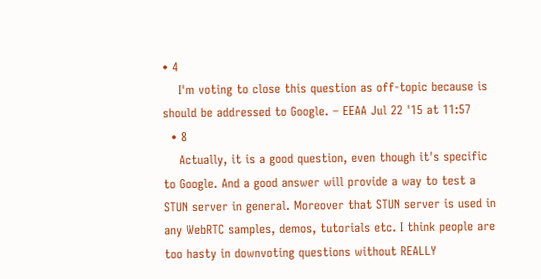• 4
    I'm voting to close this question as off-topic because is should be addressed to Google. – EEAA Jul 22 '15 at 11:57
  • 8
    Actually, it is a good question, even though it's specific to Google. And a good answer will provide a way to test a STUN server in general. Moreover that STUN server is used in any WebRTC samples, demos, tutorials etc. I think people are too hasty in downvoting questions without REALLY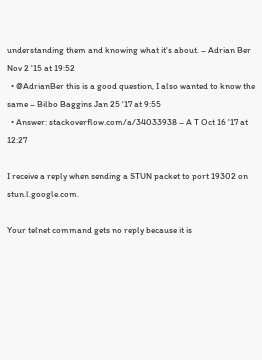understanding them and knowing what it's about. – Adrian Ber Nov 2 '15 at 19:52
  • @AdrianBer this is a good question, I also wanted to know the same – Bilbo Baggins Jan 25 '17 at 9:55
  • Answer: stackoverflow.com/a/34033938 – A T Oct 16 '17 at 12:27

I receive a reply when sending a STUN packet to port 19302 on stun.l.google.com.

Your telnet command gets no reply because it is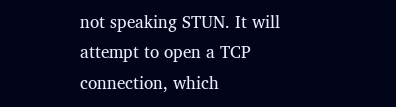not speaking STUN. It will attempt to open a TCP connection, which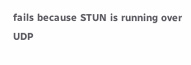fails because STUN is running over UDP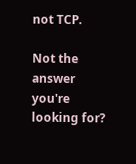not TCP.

Not the answer you're looking for?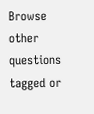Browse other questions tagged or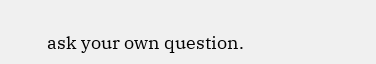ask your own question.